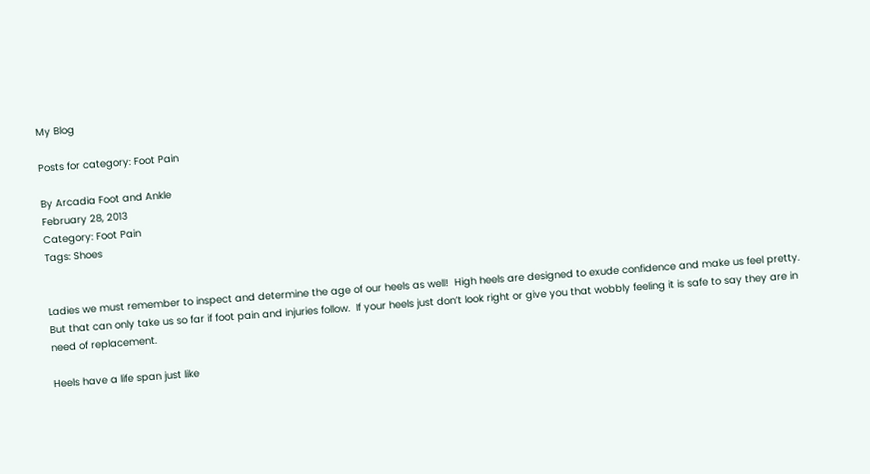My Blog

Posts for category: Foot Pain

By Arcadia Foot and Ankle
February 28, 2013
Category: Foot Pain
Tags: Shoes


Ladies we must remember to inspect and determine the age of our heels as well!  High heels are designed to exude confidence and make us feel pretty.  But that can only take us so far if foot pain and injuries follow.  If your heels just don’t look right or give you that wobbly feeling it is safe to say they are in need of replacement.

Heels have a life span just like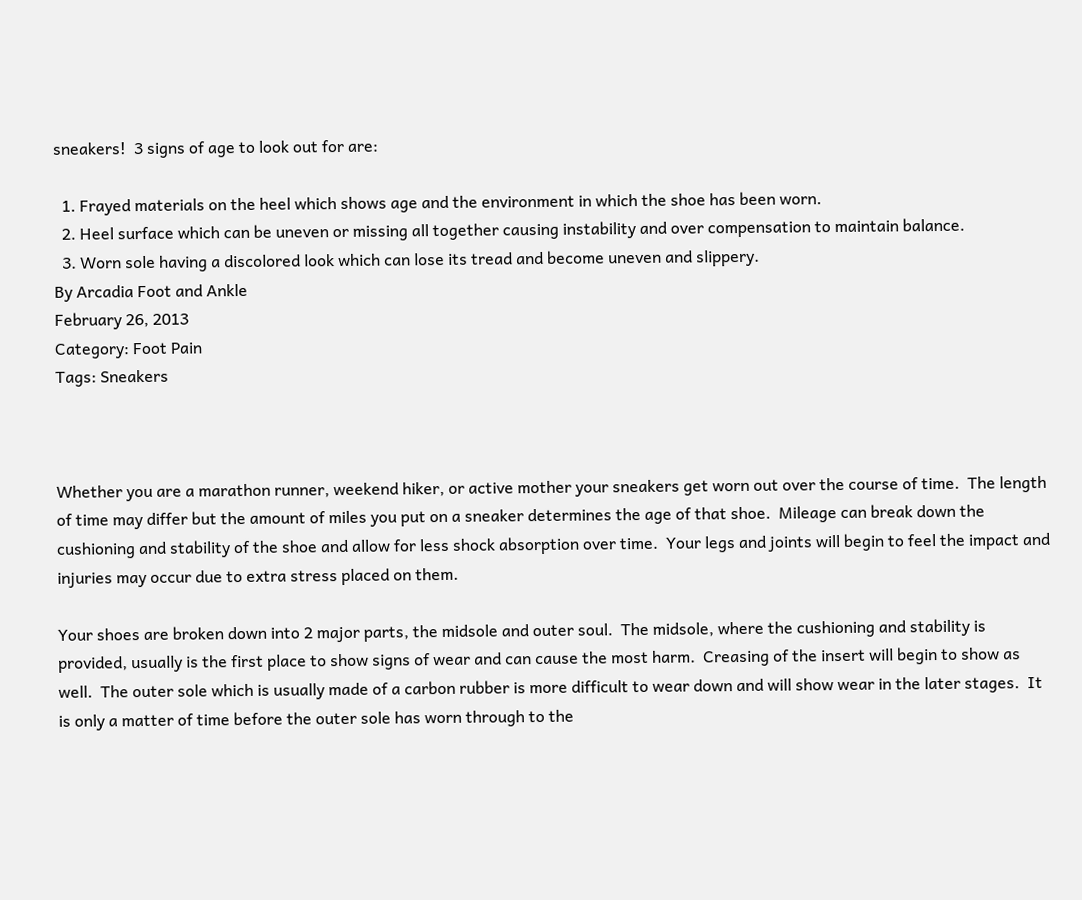sneakers!  3 signs of age to look out for are:

  1. Frayed materials on the heel which shows age and the environment in which the shoe has been worn.
  2. Heel surface which can be uneven or missing all together causing instability and over compensation to maintain balance.
  3. Worn sole having a discolored look which can lose its tread and become uneven and slippery.
By Arcadia Foot and Ankle
February 26, 2013
Category: Foot Pain
Tags: Sneakers



Whether you are a marathon runner, weekend hiker, or active mother your sneakers get worn out over the course of time.  The length of time may differ but the amount of miles you put on a sneaker determines the age of that shoe.  Mileage can break down the cushioning and stability of the shoe and allow for less shock absorption over time.  Your legs and joints will begin to feel the impact and injuries may occur due to extra stress placed on them.

Your shoes are broken down into 2 major parts, the midsole and outer soul.  The midsole, where the cushioning and stability is provided, usually is the first place to show signs of wear and can cause the most harm.  Creasing of the insert will begin to show as well.  The outer sole which is usually made of a carbon rubber is more difficult to wear down and will show wear in the later stages.  It is only a matter of time before the outer sole has worn through to the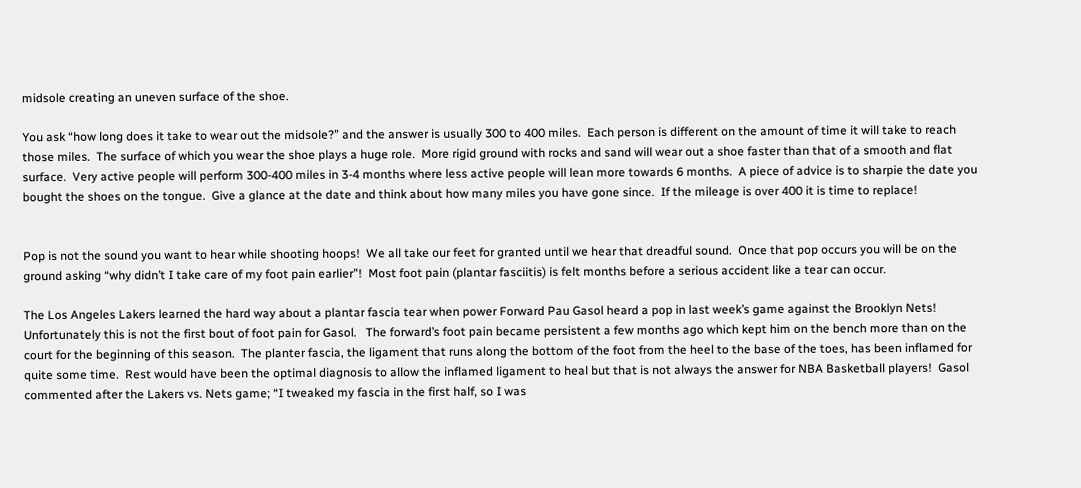midsole creating an uneven surface of the shoe.

You ask “how long does it take to wear out the midsole?” and the answer is usually 300 to 400 miles.  Each person is different on the amount of time it will take to reach those miles.  The surface of which you wear the shoe plays a huge role.  More rigid ground with rocks and sand will wear out a shoe faster than that of a smooth and flat surface.  Very active people will perform 300-400 miles in 3-4 months where less active people will lean more towards 6 months.  A piece of advice is to sharpie the date you bought the shoes on the tongue.  Give a glance at the date and think about how many miles you have gone since.  If the mileage is over 400 it is time to replace!


Pop is not the sound you want to hear while shooting hoops!  We all take our feet for granted until we hear that dreadful sound.  Once that pop occurs you will be on the ground asking “why didn’t I take care of my foot pain earlier”!  Most foot pain (plantar fasciitis) is felt months before a serious accident like a tear can occur.

The Los Angeles Lakers learned the hard way about a plantar fascia tear when power Forward Pau Gasol heard a pop in last week’s game against the Brooklyn Nets!  Unfortunately this is not the first bout of foot pain for Gasol.   The forward’s foot pain became persistent a few months ago which kept him on the bench more than on the court for the beginning of this season.  The planter fascia, the ligament that runs along the bottom of the foot from the heel to the base of the toes, has been inflamed for quite some time.  Rest would have been the optimal diagnosis to allow the inflamed ligament to heal but that is not always the answer for NBA Basketball players!  Gasol commented after the Lakers vs. Nets game; “I tweaked my fascia in the first half, so I was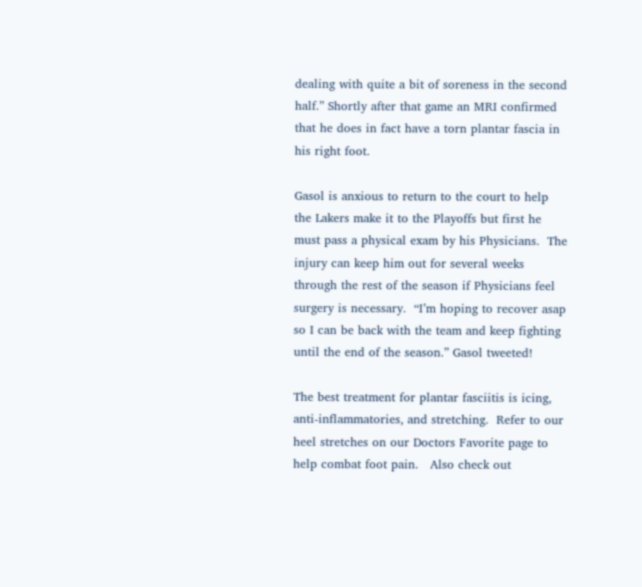dealing with quite a bit of soreness in the second half.” Shortly after that game an MRI confirmed that he does in fact have a torn plantar fascia in his right foot.

Gasol is anxious to return to the court to help the Lakers make it to the Playoffs but first he must pass a physical exam by his Physicians.  The injury can keep him out for several weeks through the rest of the season if Physicians feel surgery is necessary.  “I’m hoping to recover asap so I can be back with the team and keep fighting until the end of the season.” Gasol tweeted!

The best treatment for plantar fasciitis is icing, anti-inflammatories, and stretching.  Refer to our heel stretches on our Doctors Favorite page to help combat foot pain.   Also check out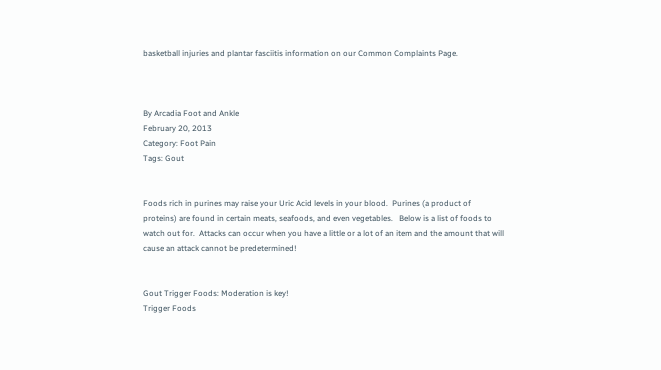basketball injuries and plantar fasciitis information on our Common Complaints Page.



By Arcadia Foot and Ankle
February 20, 2013
Category: Foot Pain
Tags: Gout


Foods rich in purines may raise your Uric Acid levels in your blood.  Purines (a product of proteins) are found in certain meats, seafoods, and even vegetables.   Below is a list of foods to watch out for.  Attacks can occur when you have a little or a lot of an item and the amount that will cause an attack cannot be predetermined!


Gout Trigger Foods: Moderation is key!
Trigger Foods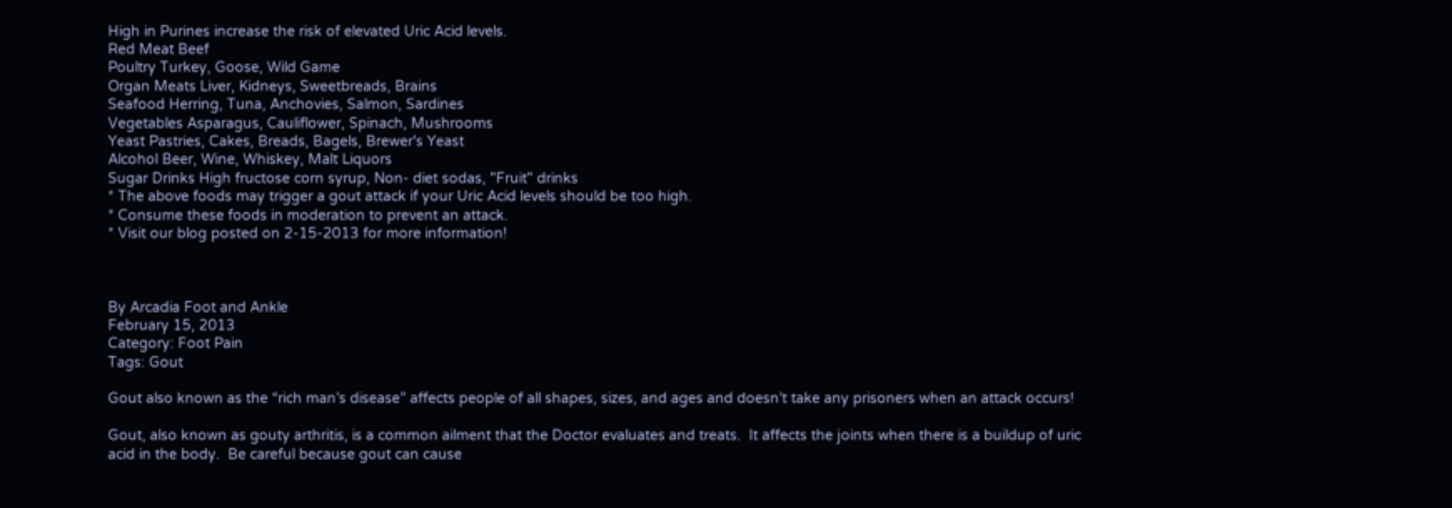High in Purines increase the risk of elevated Uric Acid levels.
Red Meat Beef
Poultry Turkey, Goose, Wild Game
Organ Meats Liver, Kidneys, Sweetbreads, Brains
Seafood Herring, Tuna, Anchovies, Salmon, Sardines
Vegetables Asparagus, Cauliflower, Spinach, Mushrooms
Yeast Pastries, Cakes, Breads, Bagels, Brewer's Yeast
Alcohol Beer, Wine, Whiskey, Malt Liquors
Sugar Drinks High fructose corn syrup, Non- diet sodas, "Fruit" drinks
* The above foods may trigger a gout attack if your Uric Acid levels should be too high.
* Consume these foods in moderation to prevent an attack.
* Visit our blog posted on 2-15-2013 for more information!



By Arcadia Foot and Ankle
February 15, 2013
Category: Foot Pain
Tags: Gout

Gout also known as the “rich man’s disease” affects people of all shapes, sizes, and ages and doesn’t take any prisoners when an attack occurs!

Gout, also known as gouty arthritis, is a common ailment that the Doctor evaluates and treats.  It affects the joints when there is a buildup of uric acid in the body.  Be careful because gout can cause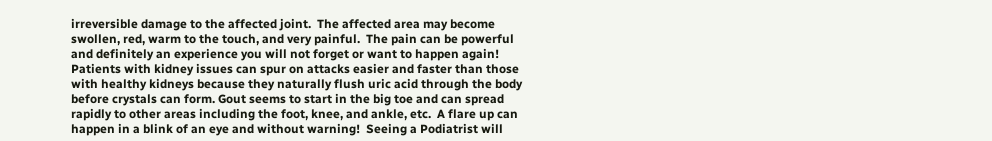irreversible damage to the affected joint.  The affected area may become swollen, red, warm to the touch, and very painful.  The pain can be powerful and definitely an experience you will not forget or want to happen again! Patients with kidney issues can spur on attacks easier and faster than those with healthy kidneys because they naturally flush uric acid through the body before crystals can form. Gout seems to start in the big toe and can spread rapidly to other areas including the foot, knee, and ankle, etc.  A flare up can happen in a blink of an eye and without warning!  Seeing a Podiatrist will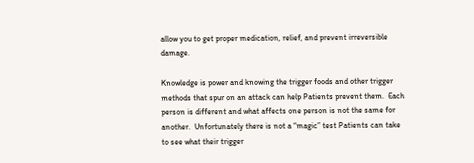allow you to get proper medication, relief, and prevent irreversible damage.

Knowledge is power and knowing the trigger foods and other trigger methods that spur on an attack can help Patients prevent them.  Each person is different and what affects one person is not the same for another.  Unfortunately there is not a “magic” test Patients can take to see what their trigger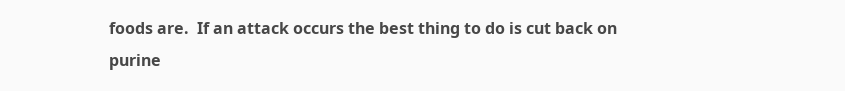foods are.  If an attack occurs the best thing to do is cut back on purine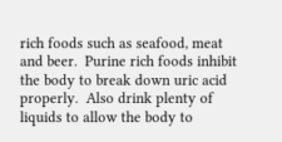rich foods such as seafood, meat and beer.  Purine rich foods inhibit the body to break down uric acid properly.  Also drink plenty of liquids to allow the body to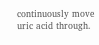continuously move uric acid through.